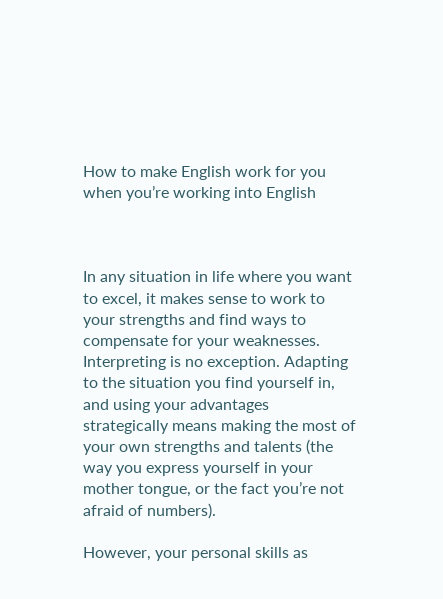How to make English work for you when you’re working into English



In any situation in life where you want to excel, it makes sense to work to your strengths and find ways to compensate for your weaknesses. Interpreting is no exception. Adapting to the situation you find yourself in, and using your advantages strategically means making the most of your own strengths and talents (the way you express yourself in your mother tongue, or the fact you’re not afraid of numbers).

However, your personal skills as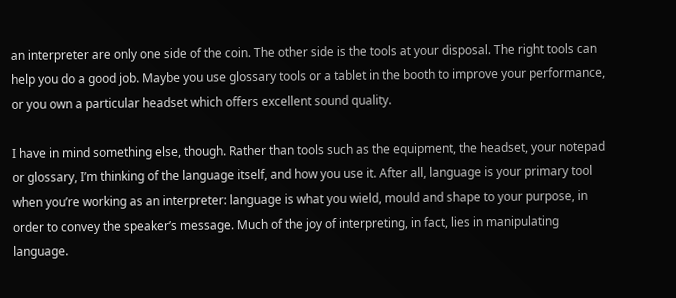an interpreter are only one side of the coin. The other side is the tools at your disposal. The right tools can help you do a good job. Maybe you use glossary tools or a tablet in the booth to improve your performance, or you own a particular headset which offers excellent sound quality.

I have in mind something else, though. Rather than tools such as the equipment, the headset, your notepad or glossary, I’m thinking of the language itself, and how you use it. After all, language is your primary tool when you’re working as an interpreter: language is what you wield, mould and shape to your purpose, in order to convey the speaker’s message. Much of the joy of interpreting, in fact, lies in manipulating language.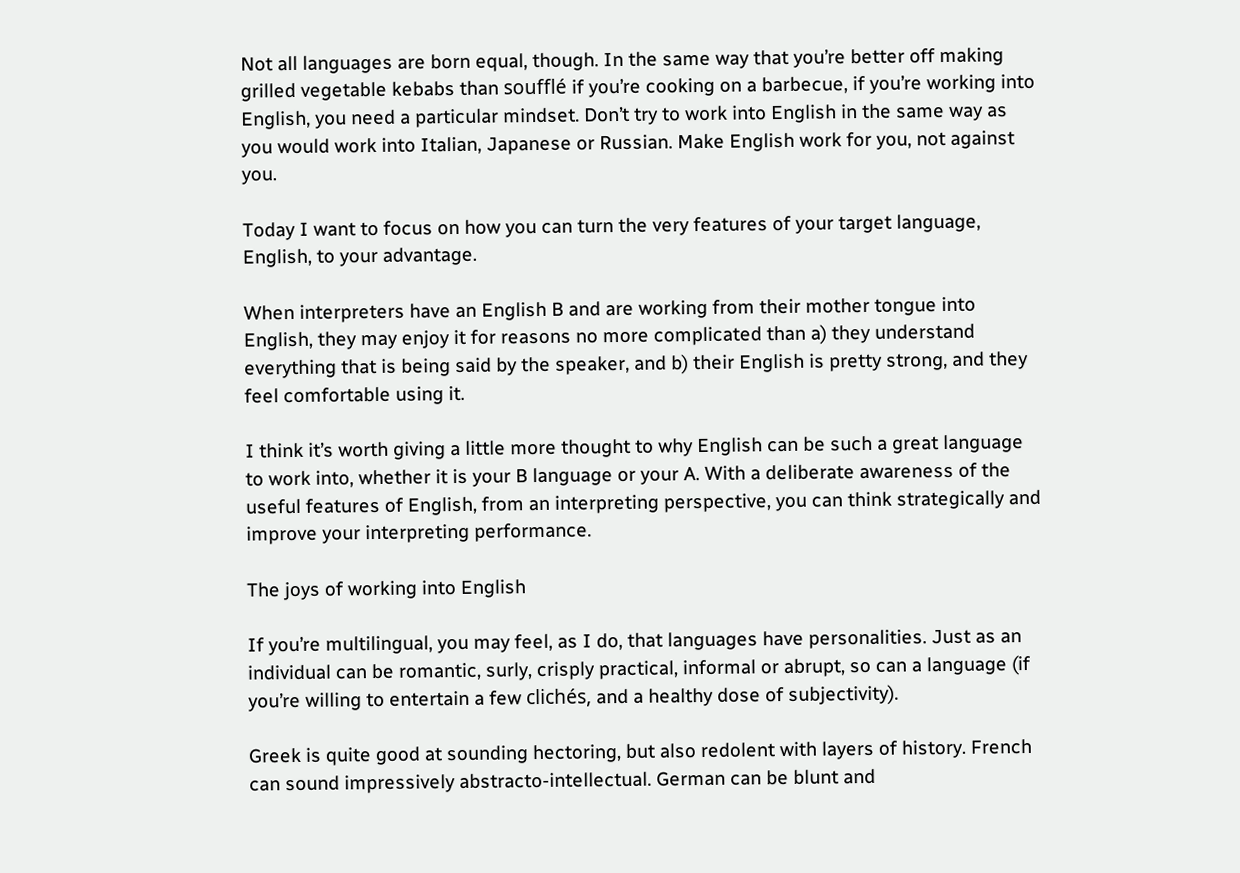Not all languages are born equal, though. In the same way that you’re better off making grilled vegetable kebabs than soufflé if you’re cooking on a barbecue, if you’re working into English, you need a particular mindset. Don’t try to work into English in the same way as you would work into Italian, Japanese or Russian. Make English work for you, not against you.

Today I want to focus on how you can turn the very features of your target language, English, to your advantage.

When interpreters have an English B and are working from their mother tongue into English, they may enjoy it for reasons no more complicated than a) they understand everything that is being said by the speaker, and b) their English is pretty strong, and they feel comfortable using it.

I think it’s worth giving a little more thought to why English can be such a great language to work into, whether it is your B language or your A. With a deliberate awareness of the useful features of English, from an interpreting perspective, you can think strategically and improve your interpreting performance.

The joys of working into English

If you’re multilingual, you may feel, as I do, that languages have personalities. Just as an individual can be romantic, surly, crisply practical, informal or abrupt, so can a language (if you’re willing to entertain a few clichés, and a healthy dose of subjectivity).

Greek is quite good at sounding hectoring, but also redolent with layers of history. French can sound impressively abstracto-intellectual. German can be blunt and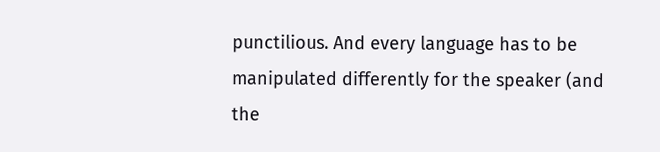punctilious. And every language has to be manipulated differently for the speaker (and the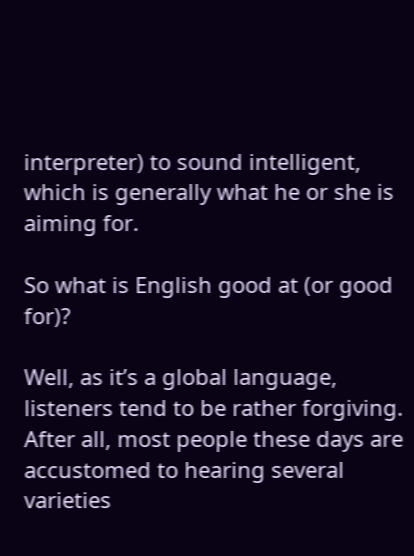interpreter) to sound intelligent, which is generally what he or she is aiming for.

So what is English good at (or good for)?

Well, as it’s a global language, listeners tend to be rather forgiving. After all, most people these days are accustomed to hearing several varieties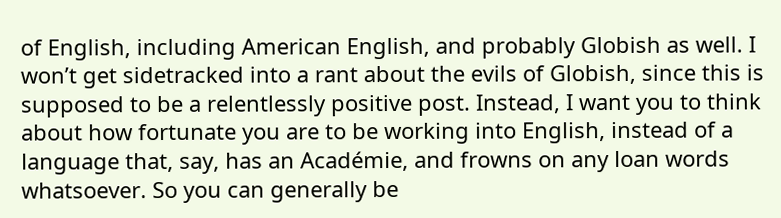of English, including American English, and probably Globish as well. I won’t get sidetracked into a rant about the evils of Globish, since this is supposed to be a relentlessly positive post. Instead, I want you to think about how fortunate you are to be working into English, instead of a language that, say, has an Académie, and frowns on any loan words whatsoever. So you can generally be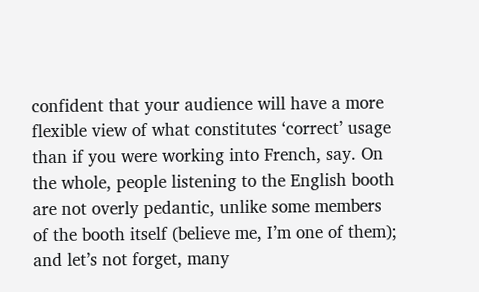confident that your audience will have a more flexible view of what constitutes ‘correct’ usage than if you were working into French, say. On the whole, people listening to the English booth are not overly pedantic, unlike some members of the booth itself (believe me, I’m one of them); and let’s not forget, many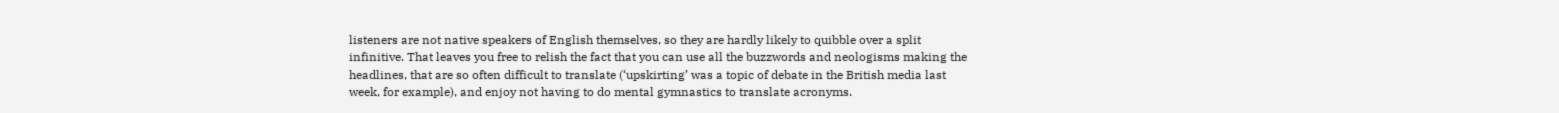listeners are not native speakers of English themselves, so they are hardly likely to quibble over a split infinitive. That leaves you free to relish the fact that you can use all the buzzwords and neologisms making the headlines, that are so often difficult to translate (‘upskirting’ was a topic of debate in the British media last week, for example), and enjoy not having to do mental gymnastics to translate acronyms.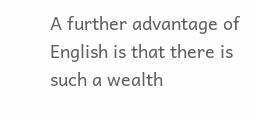A further advantage of English is that there is such a wealth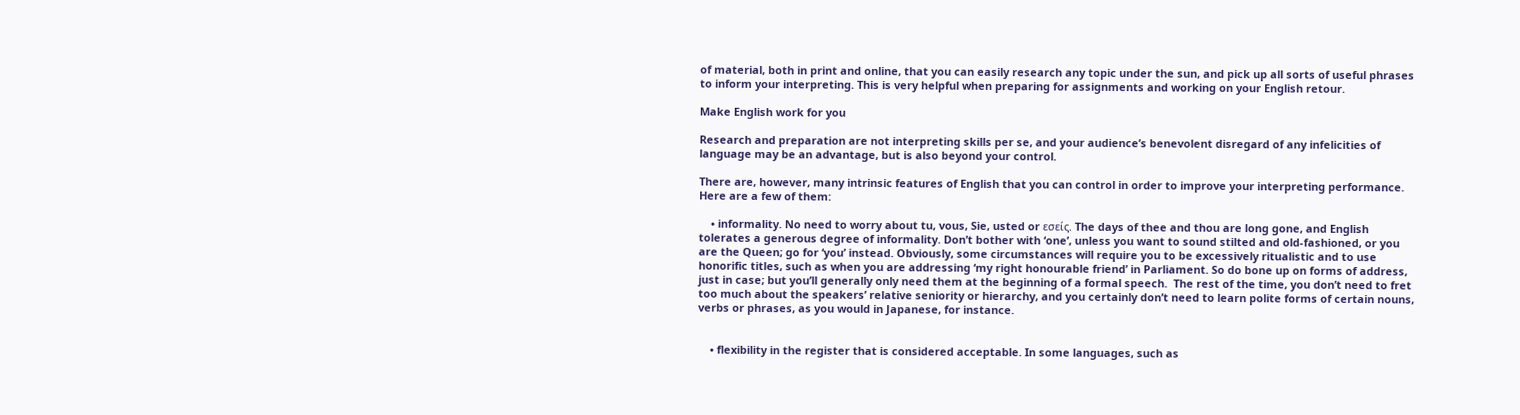of material, both in print and online, that you can easily research any topic under the sun, and pick up all sorts of useful phrases to inform your interpreting. This is very helpful when preparing for assignments and working on your English retour.

Make English work for you

Research and preparation are not interpreting skills per se, and your audience’s benevolent disregard of any infelicities of language may be an advantage, but is also beyond your control.

There are, however, many intrinsic features of English that you can control in order to improve your interpreting performance. Here are a few of them:

    • informality. No need to worry about tu, vous, Sie, usted or εσείς. The days of thee and thou are long gone, and English tolerates a generous degree of informality. Don’t bother with ‘one’, unless you want to sound stilted and old-fashioned, or you are the Queen; go for ‘you’ instead. Obviously, some circumstances will require you to be excessively ritualistic and to use honorific titles, such as when you are addressing ‘my right honourable friend’ in Parliament. So do bone up on forms of address, just in case; but you’ll generally only need them at the beginning of a formal speech.  The rest of the time, you don’t need to fret too much about the speakers’ relative seniority or hierarchy, and you certainly don’t need to learn polite forms of certain nouns, verbs or phrases, as you would in Japanese, for instance.


    • flexibility in the register that is considered acceptable. In some languages, such as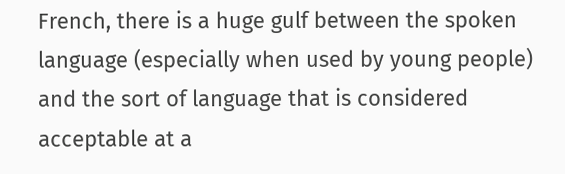French, there is a huge gulf between the spoken language (especially when used by young people) and the sort of language that is considered acceptable at a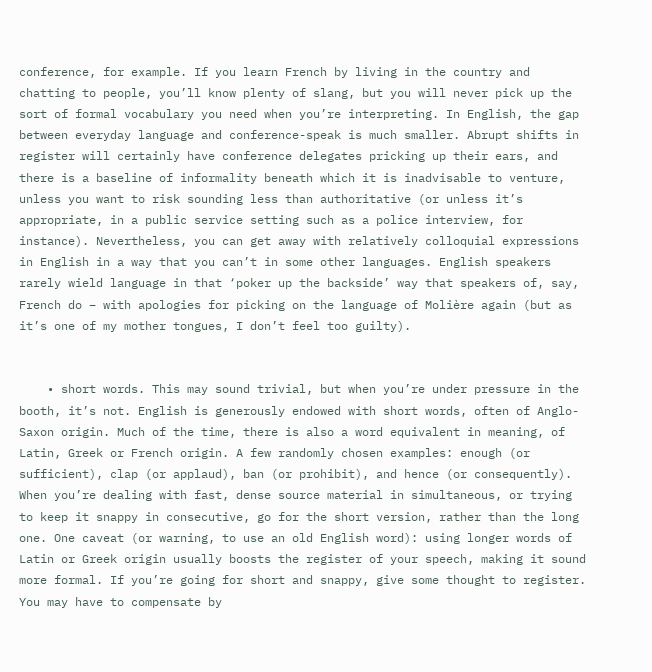conference, for example. If you learn French by living in the country and chatting to people, you’ll know plenty of slang, but you will never pick up the sort of formal vocabulary you need when you’re interpreting. In English, the gap between everyday language and conference-speak is much smaller. Abrupt shifts in register will certainly have conference delegates pricking up their ears, and there is a baseline of informality beneath which it is inadvisable to venture, unless you want to risk sounding less than authoritative (or unless it’s appropriate, in a public service setting such as a police interview, for instance). Nevertheless, you can get away with relatively colloquial expressions in English in a way that you can’t in some other languages. English speakers rarely wield language in that ‘poker up the backside’ way that speakers of, say, French do – with apologies for picking on the language of Molière again (but as it’s one of my mother tongues, I don’t feel too guilty).


    • short words. This may sound trivial, but when you’re under pressure in the booth, it’s not. English is generously endowed with short words, often of Anglo-Saxon origin. Much of the time, there is also a word equivalent in meaning, of Latin, Greek or French origin. A few randomly chosen examples: enough (or sufficient), clap (or applaud), ban (or prohibit), and hence (or consequently). When you’re dealing with fast, dense source material in simultaneous, or trying to keep it snappy in consecutive, go for the short version, rather than the long one. One caveat (or warning, to use an old English word): using longer words of Latin or Greek origin usually boosts the register of your speech, making it sound more formal. If you’re going for short and snappy, give some thought to register. You may have to compensate by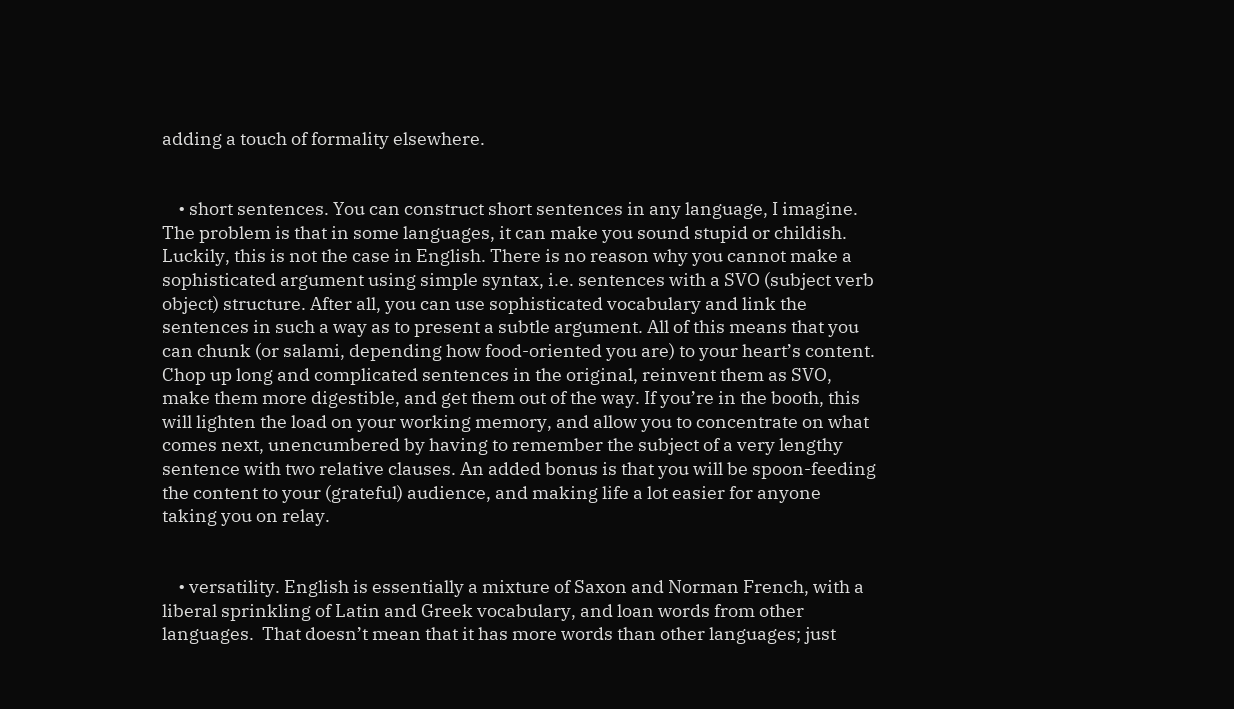adding a touch of formality elsewhere.


    • short sentences. You can construct short sentences in any language, I imagine. The problem is that in some languages, it can make you sound stupid or childish. Luckily, this is not the case in English. There is no reason why you cannot make a sophisticated argument using simple syntax, i.e. sentences with a SVO (subject verb object) structure. After all, you can use sophisticated vocabulary and link the sentences in such a way as to present a subtle argument. All of this means that you can chunk (or salami, depending how food-oriented you are) to your heart’s content. Chop up long and complicated sentences in the original, reinvent them as SVO, make them more digestible, and get them out of the way. If you’re in the booth, this will lighten the load on your working memory, and allow you to concentrate on what comes next, unencumbered by having to remember the subject of a very lengthy sentence with two relative clauses. An added bonus is that you will be spoon-feeding the content to your (grateful) audience, and making life a lot easier for anyone taking you on relay.


    • versatility. English is essentially a mixture of Saxon and Norman French, with a liberal sprinkling of Latin and Greek vocabulary, and loan words from other languages.  That doesn’t mean that it has more words than other languages; just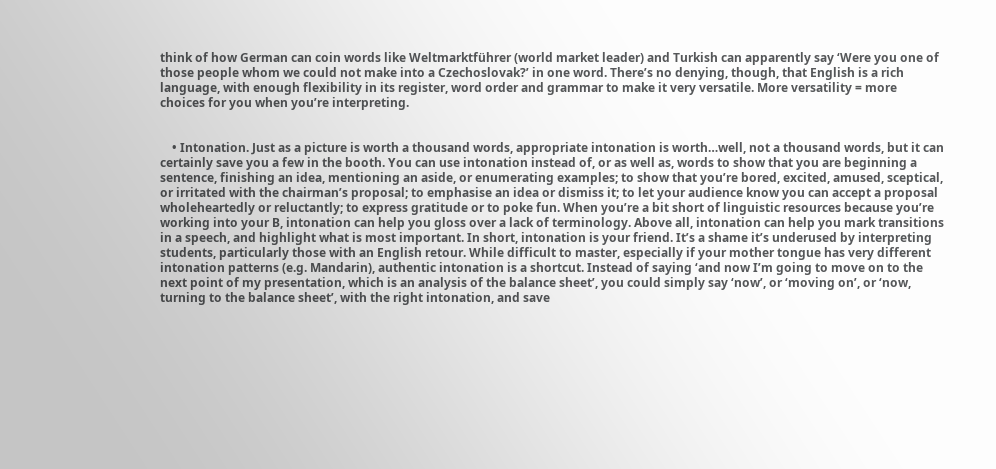think of how German can coin words like Weltmarktführer (world market leader) and Turkish can apparently say ‘Were you one of those people whom we could not make into a Czechoslovak?’ in one word. There’s no denying, though, that English is a rich language, with enough flexibility in its register, word order and grammar to make it very versatile. More versatility = more choices for you when you’re interpreting.


    • Intonation. Just as a picture is worth a thousand words, appropriate intonation is worth…well, not a thousand words, but it can certainly save you a few in the booth. You can use intonation instead of, or as well as, words to show that you are beginning a sentence, finishing an idea, mentioning an aside, or enumerating examples; to show that you’re bored, excited, amused, sceptical, or irritated with the chairman’s proposal; to emphasise an idea or dismiss it; to let your audience know you can accept a proposal wholeheartedly or reluctantly; to express gratitude or to poke fun. When you’re a bit short of linguistic resources because you’re working into your B, intonation can help you gloss over a lack of terminology. Above all, intonation can help you mark transitions in a speech, and highlight what is most important. In short, intonation is your friend. It’s a shame it’s underused by interpreting students, particularly those with an English retour. While difficult to master, especially if your mother tongue has very different intonation patterns (e.g. Mandarin), authentic intonation is a shortcut. Instead of saying ‘and now I’m going to move on to the next point of my presentation, which is an analysis of the balance sheet’, you could simply say ‘now’, or ‘moving on’, or ‘now, turning to the balance sheet’, with the right intonation, and save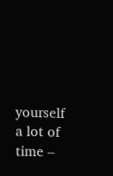yourself a lot of time –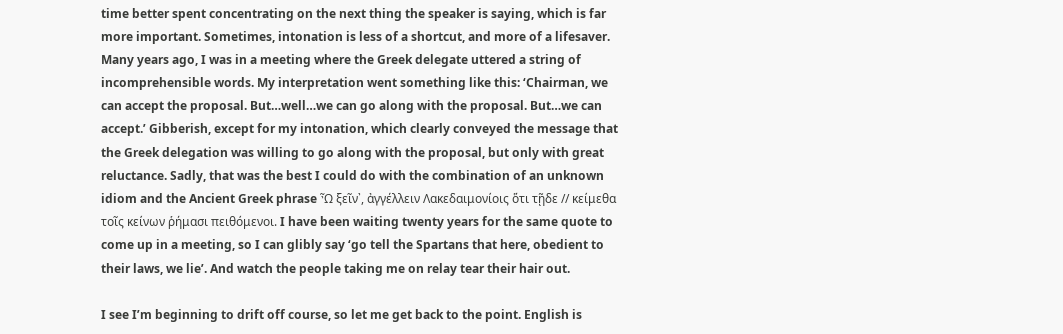time better spent concentrating on the next thing the speaker is saying, which is far more important. Sometimes, intonation is less of a shortcut, and more of a lifesaver. Many years ago, I was in a meeting where the Greek delegate uttered a string of incomprehensible words. My interpretation went something like this: ‘Chairman, we can accept the proposal. But…well…we can go along with the proposal. But…we can accept.’ Gibberish, except for my intonation, which clearly conveyed the message that the Greek delegation was willing to go along with the proposal, but only with great reluctance. Sadly, that was the best I could do with the combination of an unknown idiom and the Ancient Greek phrase Ὦ ξεῖν᾿, ἀγγέλλειν Λακεδαιμονίοις ὅτι τῇδε // κείμεθα τοῖς κείνων ῥήμασι πειθόμενοι. I have been waiting twenty years for the same quote to come up in a meeting, so I can glibly say ‘go tell the Spartans that here, obedient to their laws, we lie’. And watch the people taking me on relay tear their hair out.

I see I’m beginning to drift off course, so let me get back to the point. English is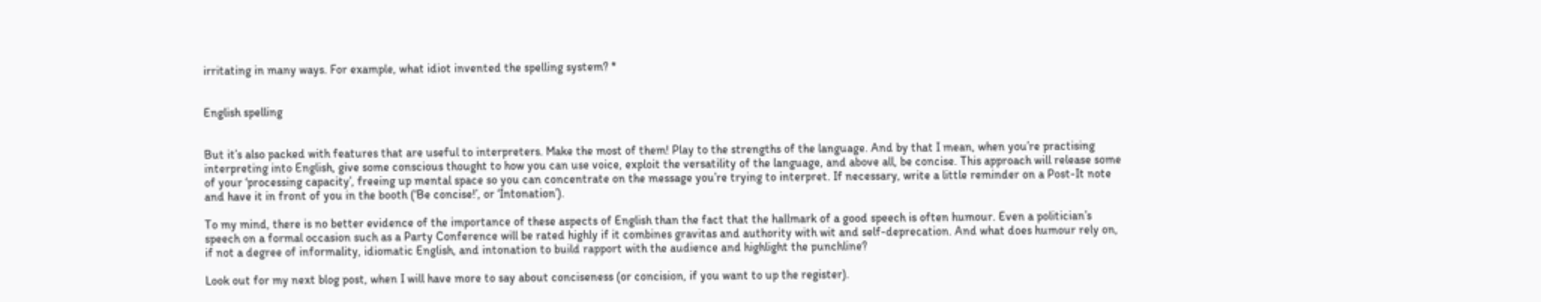irritating in many ways. For example, what idiot invented the spelling system? *


English spelling


But it’s also packed with features that are useful to interpreters. Make the most of them! Play to the strengths of the language. And by that I mean, when you’re practising interpreting into English, give some conscious thought to how you can use voice, exploit the versatility of the language, and above all, be concise. This approach will release some of your ‘processing capacity’, freeing up mental space so you can concentrate on the message you’re trying to interpret. If necessary, write a little reminder on a Post-It note and have it in front of you in the booth (‘Be concise!’, or ‘Intonation’).

To my mind, there is no better evidence of the importance of these aspects of English than the fact that the hallmark of a good speech is often humour. Even a politician’s speech on a formal occasion such as a Party Conference will be rated highly if it combines gravitas and authority with wit and self-deprecation. And what does humour rely on, if not a degree of informality, idiomatic English, and intonation to build rapport with the audience and highlight the punchline?

Look out for my next blog post, when I will have more to say about conciseness (or concision, if you want to up the register).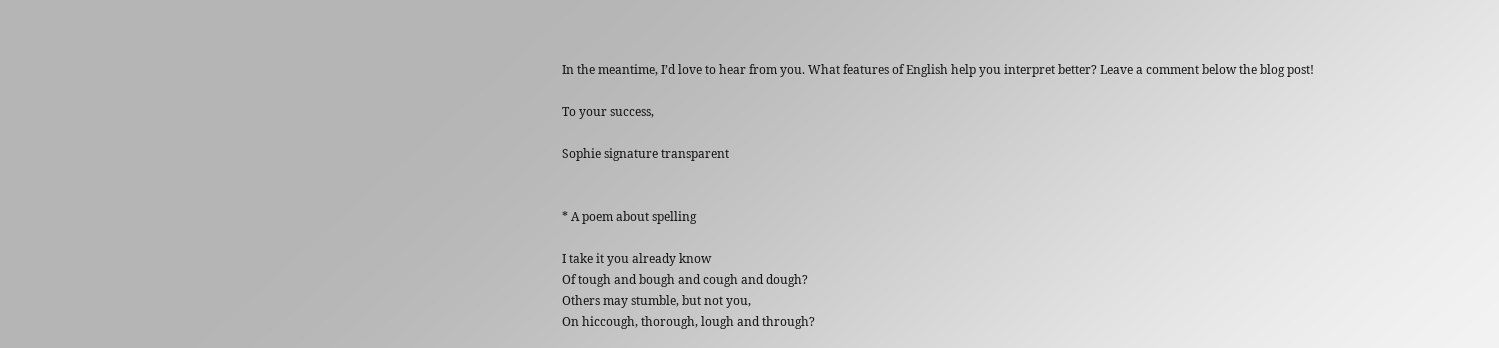In the meantime, I’d love to hear from you. What features of English help you interpret better? Leave a comment below the blog post!

To your success,

Sophie signature transparent


* A poem about spelling

I take it you already know
Of tough and bough and cough and dough?
Others may stumble, but not you,
On hiccough, thorough, lough and through?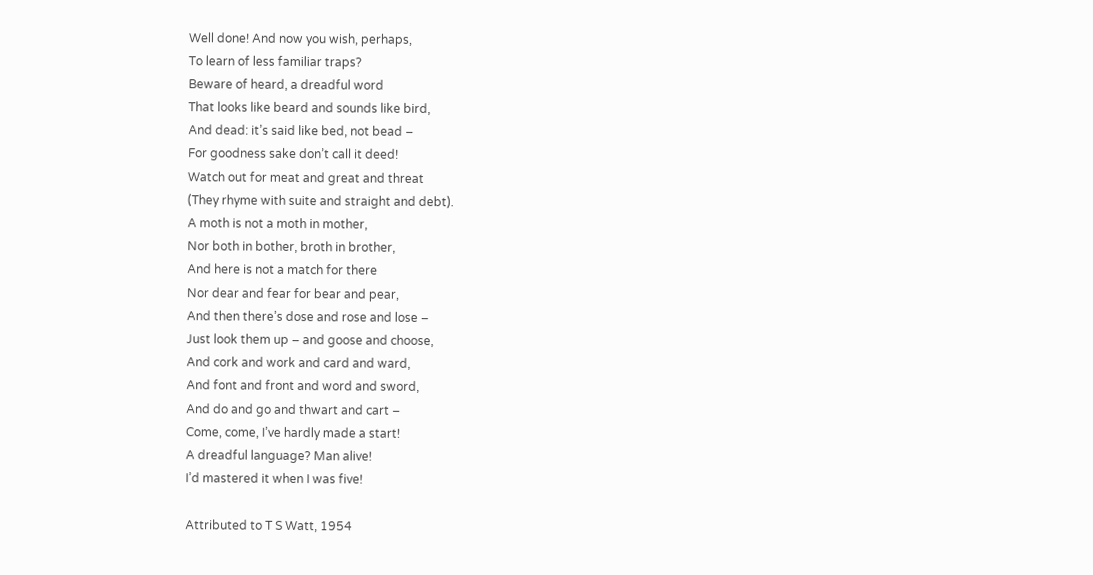Well done! And now you wish, perhaps,
To learn of less familiar traps?
Beware of heard, a dreadful word
That looks like beard and sounds like bird,
And dead: it’s said like bed, not bead –
For goodness sake don’t call it deed!
Watch out for meat and great and threat
(They rhyme with suite and straight and debt).
A moth is not a moth in mother,
Nor both in bother, broth in brother,
And here is not a match for there
Nor dear and fear for bear and pear,
And then there’s dose and rose and lose –
Just look them up – and goose and choose,
And cork and work and card and ward,
And font and front and word and sword,
And do and go and thwart and cart –
Come, come, I’ve hardly made a start!
A dreadful language? Man alive!
I’d mastered it when I was five!

Attributed to T S Watt, 1954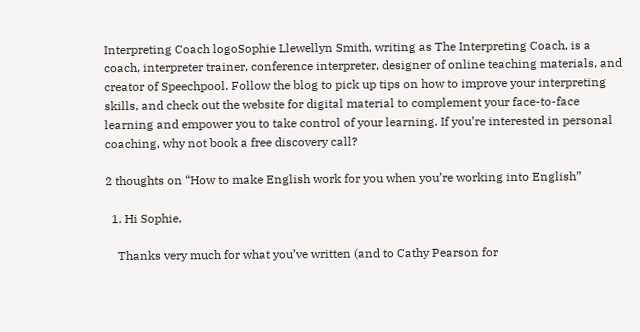Interpreting Coach logoSophie Llewellyn Smith, writing as The Interpreting Coach, is a coach, interpreter trainer, conference interpreter, designer of online teaching materials, and creator of Speechpool. Follow the blog to pick up tips on how to improve your interpreting skills, and check out the website for digital material to complement your face-to-face learning and empower you to take control of your learning. If you’re interested in personal coaching, why not book a free discovery call?

2 thoughts on “How to make English work for you when you’re working into English”

  1. Hi Sophie,

    Thanks very much for what you’ve written (and to Cathy Pearson for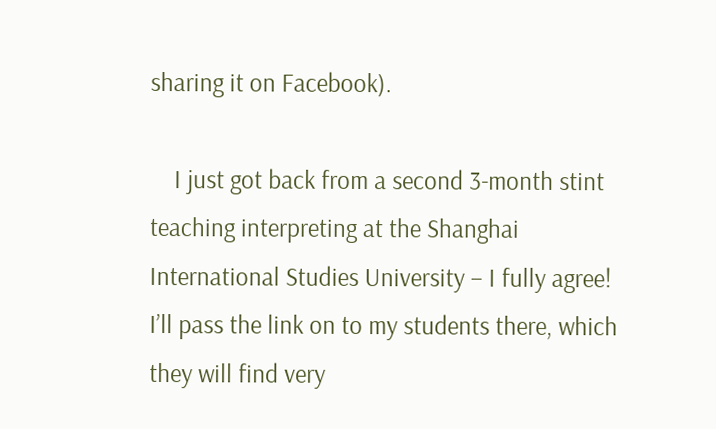sharing it on Facebook).

    I just got back from a second 3-month stint teaching interpreting at the Shanghai International Studies University – I fully agree! I’ll pass the link on to my students there, which they will find very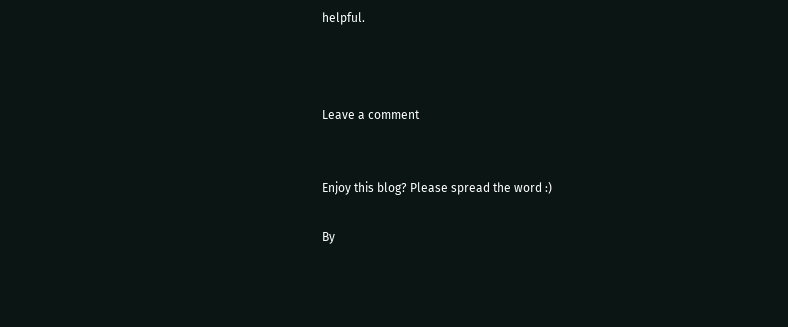helpful.



Leave a comment


Enjoy this blog? Please spread the word :)

By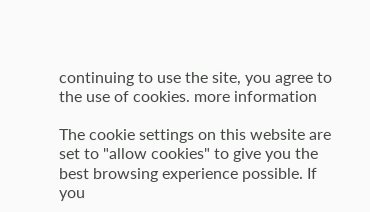continuing to use the site, you agree to the use of cookies. more information

The cookie settings on this website are set to "allow cookies" to give you the best browsing experience possible. If you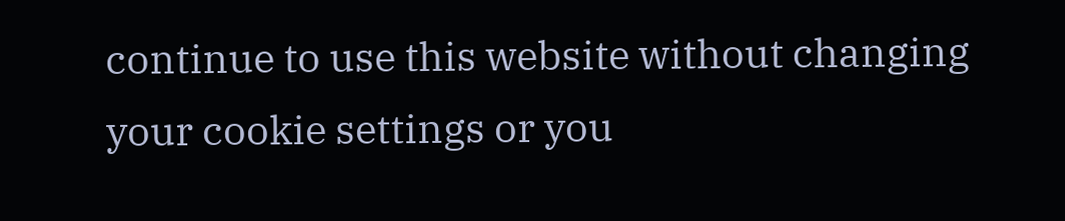continue to use this website without changing your cookie settings or you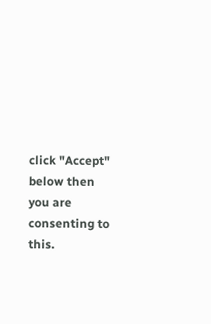click "Accept" below then you are consenting to this.